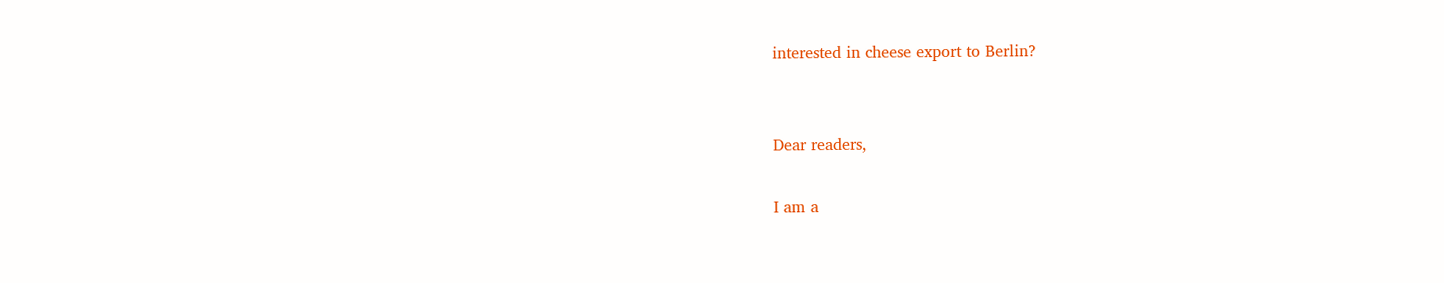interested in cheese export to Berlin?


Dear readers,

I am a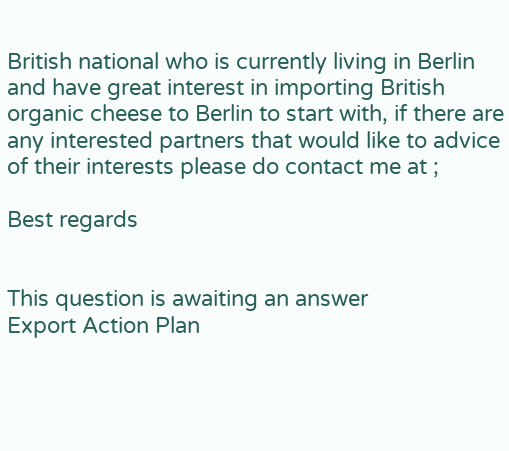British national who is currently living in Berlin and have great interest in importing British organic cheese to Berlin to start with, if there are any interested partners that would like to advice of their interests please do contact me at ;

Best regards


This question is awaiting an answer
Export Action Plan